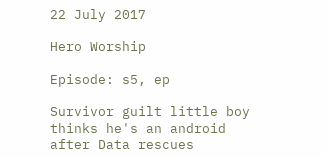22 July 2017

Hero Worship

Episode: s5, ep

Survivor guilt little boy thinks he's an android after Data rescues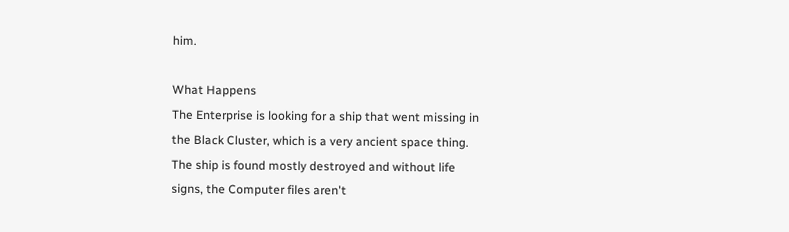him.

What Happens
The Enterprise is looking for a ship that went missing in the Black Cluster, which is a very ancient space thing. The ship is found mostly destroyed and without life signs, the Computer files aren't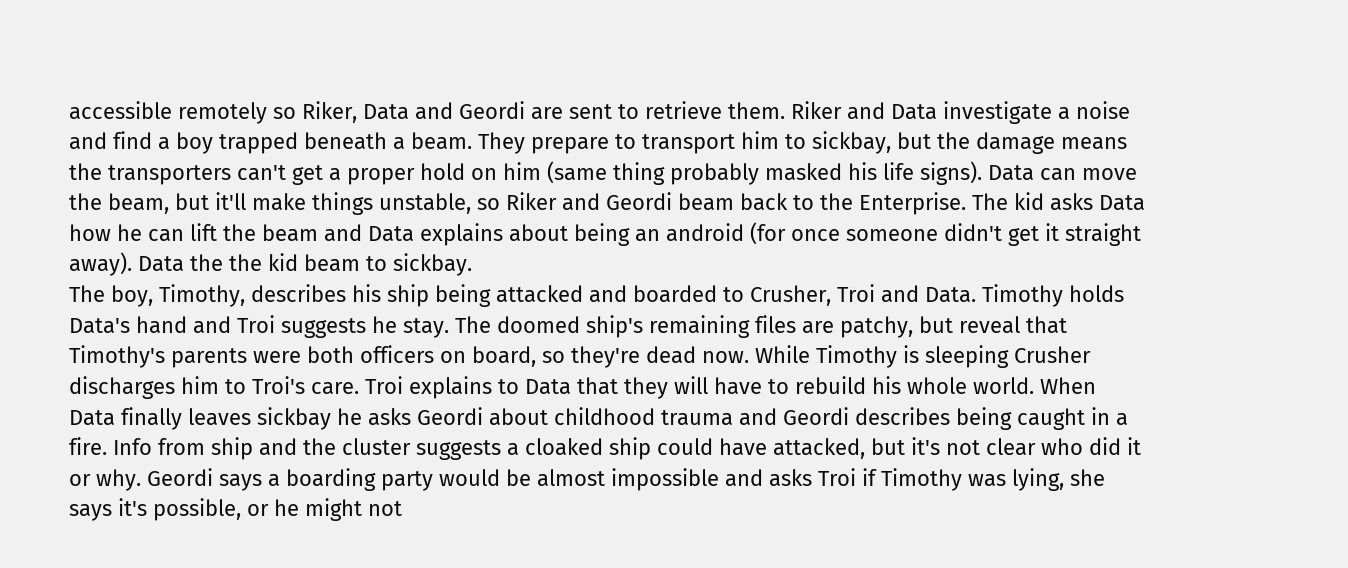accessible remotely so Riker, Data and Geordi are sent to retrieve them. Riker and Data investigate a noise and find a boy trapped beneath a beam. They prepare to transport him to sickbay, but the damage means the transporters can't get a proper hold on him (same thing probably masked his life signs). Data can move the beam, but it'll make things unstable, so Riker and Geordi beam back to the Enterprise. The kid asks Data how he can lift the beam and Data explains about being an android (for once someone didn't get it straight away). Data the the kid beam to sickbay.
The boy, Timothy, describes his ship being attacked and boarded to Crusher, Troi and Data. Timothy holds Data's hand and Troi suggests he stay. The doomed ship's remaining files are patchy, but reveal that Timothy's parents were both officers on board, so they're dead now. While Timothy is sleeping Crusher discharges him to Troi's care. Troi explains to Data that they will have to rebuild his whole world. When Data finally leaves sickbay he asks Geordi about childhood trauma and Geordi describes being caught in a fire. Info from ship and the cluster suggests a cloaked ship could have attacked, but it's not clear who did it or why. Geordi says a boarding party would be almost impossible and asks Troi if Timothy was lying, she says it's possible, or he might not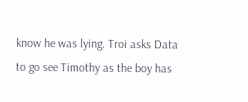know he was lying. Troi asks Data to go see Timothy as the boy has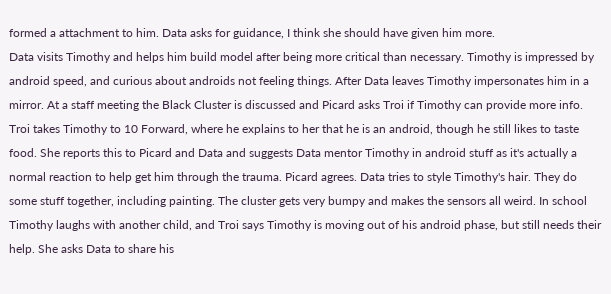formed a attachment to him. Data asks for guidance, I think she should have given him more.
Data visits Timothy and helps him build model after being more critical than necessary. Timothy is impressed by android speed, and curious about androids not feeling things. After Data leaves Timothy impersonates him in a mirror. At a staff meeting the Black Cluster is discussed and Picard asks Troi if Timothy can provide more info. Troi takes Timothy to 10 Forward, where he explains to her that he is an android, though he still likes to taste food. She reports this to Picard and Data and suggests Data mentor Timothy in android stuff as it's actually a normal reaction to help get him through the trauma. Picard agrees. Data tries to style Timothy's hair. They do some stuff together, including painting. The cluster gets very bumpy and makes the sensors all weird. In school Timothy laughs with another child, and Troi says Timothy is moving out of his android phase, but still needs their help. She asks Data to share his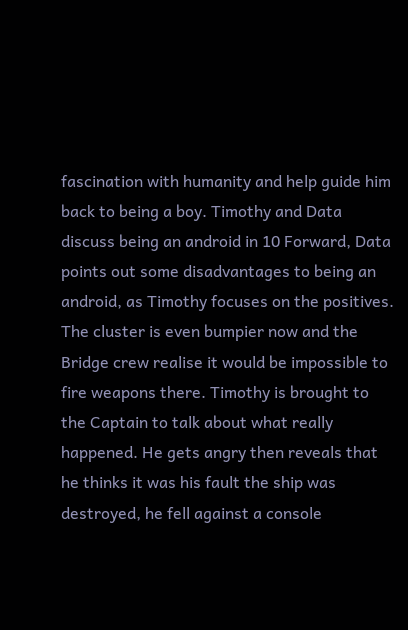fascination with humanity and help guide him back to being a boy. Timothy and Data discuss being an android in 10 Forward, Data points out some disadvantages to being an android, as Timothy focuses on the positives.
The cluster is even bumpier now and the Bridge crew realise it would be impossible to fire weapons there. Timothy is brought to the Captain to talk about what really happened. He gets angry then reveals that he thinks it was his fault the ship was destroyed, he fell against a console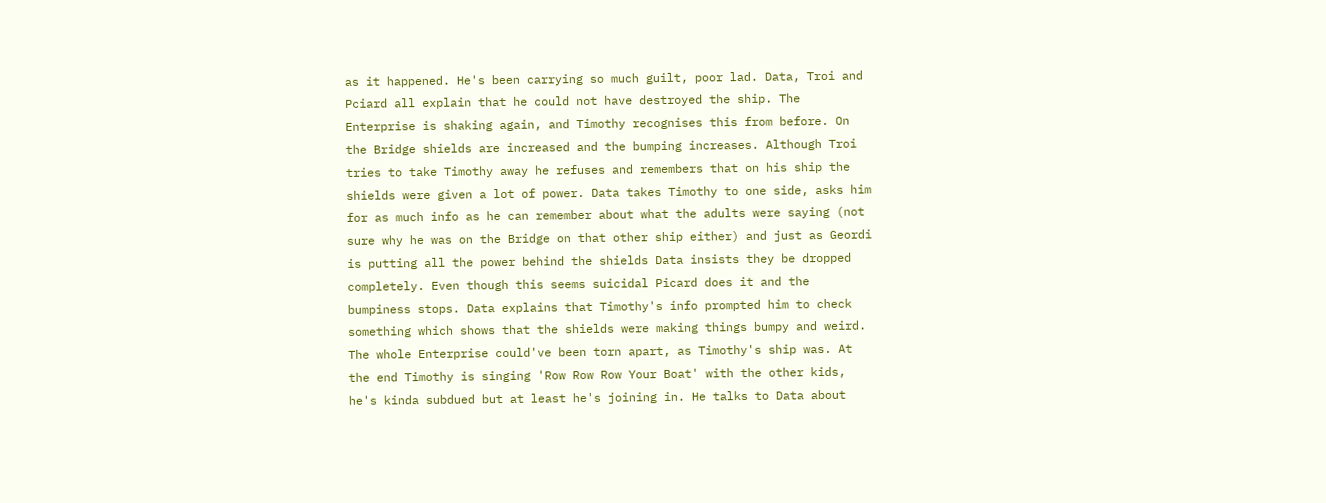as it happened. He's been carrying so much guilt, poor lad. Data, Troi and Pciard all explain that he could not have destroyed the ship. The Enterprise is shaking again, and Timothy recognises this from before. On the Bridge shields are increased and the bumping increases. Although Troi tries to take Timothy away he refuses and remembers that on his ship the shields were given a lot of power. Data takes Timothy to one side, asks him for as much info as he can remember about what the adults were saying (not sure why he was on the Bridge on that other ship either) and just as Geordi is putting all the power behind the shields Data insists they be dropped completely. Even though this seems suicidal Picard does it and the bumpiness stops. Data explains that Timothy's info prompted him to check something which shows that the shields were making things bumpy and weird. The whole Enterprise could've been torn apart, as Timothy's ship was. At the end Timothy is singing 'Row Row Row Your Boat' with the other kids, he's kinda subdued but at least he's joining in. He talks to Data about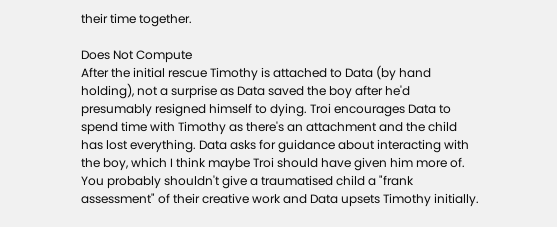their time together.

Does Not Compute
After the initial rescue Timothy is attached to Data (by hand holding), not a surprise as Data saved the boy after he'd presumably resigned himself to dying. Troi encourages Data to spend time with Timothy as there's an attachment and the child has lost everything. Data asks for guidance about interacting with the boy, which I think maybe Troi should have given him more of. You probably shouldn't give a traumatised child a "frank assessment" of their creative work and Data upsets Timothy initially.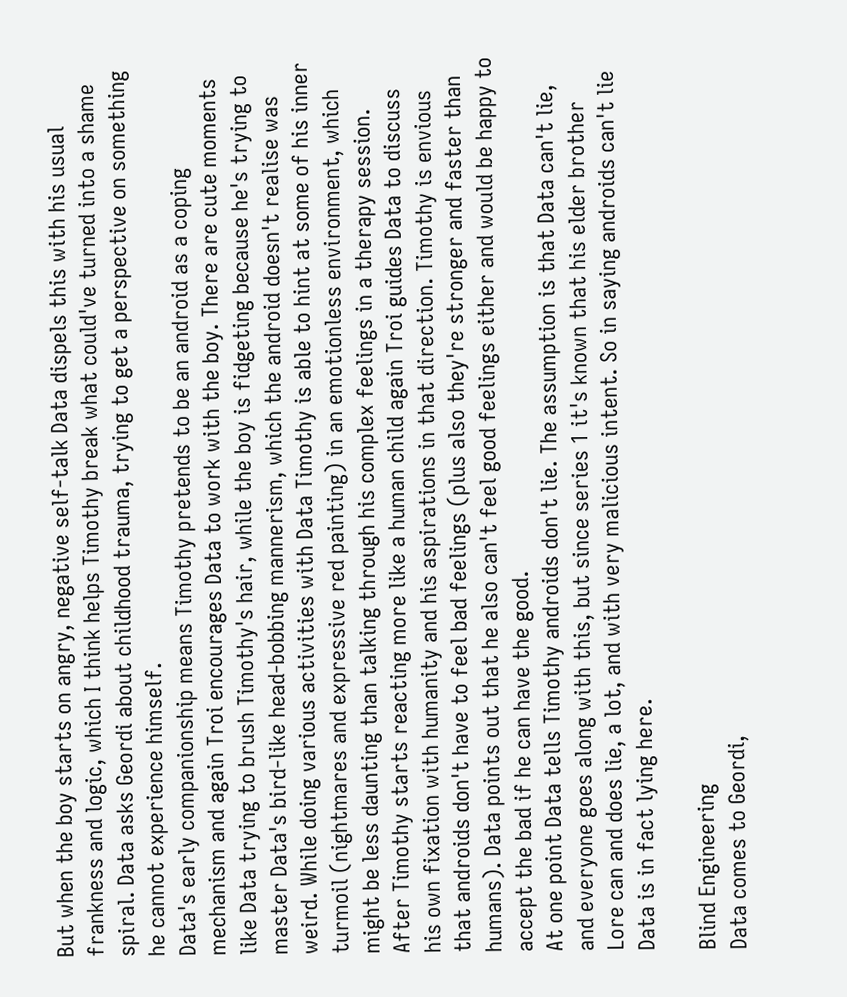But when the boy starts on angry, negative self-talk Data dispels this with his usual frankness and logic, which I think helps Timothy break what could've turned into a shame spiral. Data asks Geordi about childhood trauma, trying to get a perspective on something he cannot experience himself.
Data's early companionship means Timothy pretends to be an android as a coping mechanism and again Troi encourages Data to work with the boy. There are cute moments like Data trying to brush Timothy's hair, while the boy is fidgeting because he's trying to master Data's bird-like head-bobbing mannerism, which the android doesn't realise was weird. While doing various activities with Data Timothy is able to hint at some of his inner turmoil (nightmares and expressive red painting) in an emotionless environment, which might be less daunting than talking through his complex feelings in a therapy session. After Timothy starts reacting more like a human child again Troi guides Data to discuss his own fixation with humanity and his aspirations in that direction. Timothy is envious that androids don't have to feel bad feelings (plus also they're stronger and faster than humans). Data points out that he also can't feel good feelings either and would be happy to accept the bad if he can have the good.
At one point Data tells Timothy androids don't lie. The assumption is that Data can't lie, and everyone goes along with this, but since series 1 it's known that his elder brother Lore can and does lie, a lot, and with very malicious intent. So in saying androids can't lie Data is in fact lying here.

Blind Engineering
Data comes to Geordi,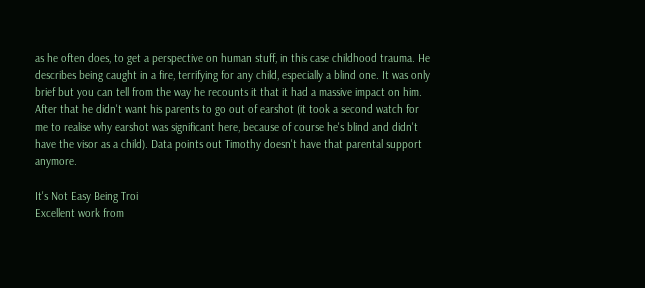as he often does, to get a perspective on human stuff, in this case childhood trauma. He describes being caught in a fire, terrifying for any child, especially a blind one. It was only brief but you can tell from the way he recounts it that it had a massive impact on him. After that he didn't want his parents to go out of earshot (it took a second watch for me to realise why earshot was significant here, because of course he's blind and didn't have the visor as a child). Data points out Timothy doesn't have that parental support anymore.

It's Not Easy Being Troi
Excellent work from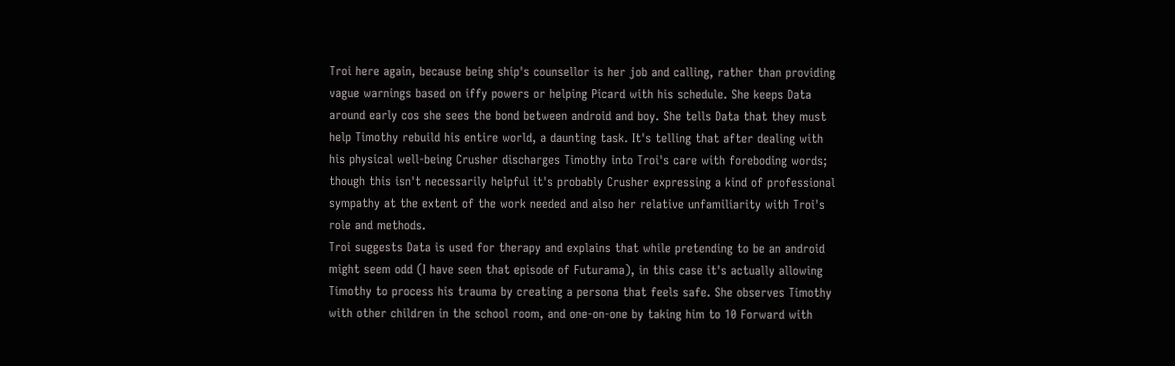Troi here again, because being ship's counsellor is her job and calling, rather than providing vague warnings based on iffy powers or helping Picard with his schedule. She keeps Data around early cos she sees the bond between android and boy. She tells Data that they must help Timothy rebuild his entire world, a daunting task. It's telling that after dealing with his physical well-being Crusher discharges Timothy into Troi's care with foreboding words; though this isn't necessarily helpful it's probably Crusher expressing a kind of professional sympathy at the extent of the work needed and also her relative unfamiliarity with Troi's role and methods.
Troi suggests Data is used for therapy and explains that while pretending to be an android might seem odd (I have seen that episode of Futurama), in this case it's actually allowing Timothy to process his trauma by creating a persona that feels safe. She observes Timothy with other children in the school room, and one-on-one by taking him to 10 Forward with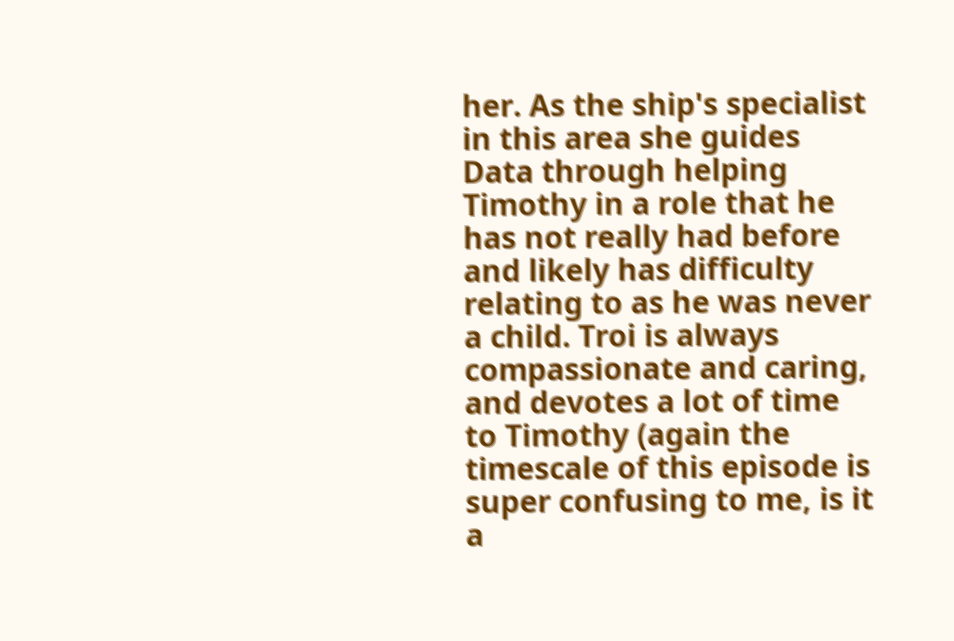her. As the ship's specialist in this area she guides Data through helping Timothy in a role that he has not really had before and likely has difficulty relating to as he was never a child. Troi is always compassionate and caring, and devotes a lot of time to Timothy (again the timescale of this episode is super confusing to me, is it a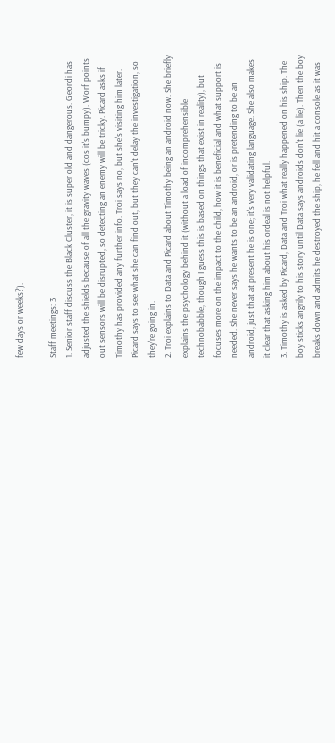few days or weeks?).

Staff meetings: 3
1. Senior staff discuss the Black Cluster, it is super old and dangerous. Geordi has adjusted the shields because of all the gravity waves (cos it's bumpy). Worf points out sensors will be disrupted, so detecting an enemy will be tricky. Picard asks if Timothy has provided any further info. Troi says no, but she's visiting him later. Picard says to see what she can find out, but they can't delay the investigation, so they're going in.
2. Troi explains to Data and Picard about Timothy being an android now. She briefly explains the psychology behind it (without a load of incomprehensible technobabble, though I guess this is based on things that exist in reality), but focuses more on the impact to the child, how it is beneficial and what support is needed. She never says he wants to be an android, or is pretending to be an android, just that at present he is one; it's very validating language. She also makes it clear that asking him about his ordeal is not helpful.
3. Timothy is asked by Picard, Data and Troi what really happened on his ship. The boy sticks angrily to his story until Data says androids don't lie (a lie). Then the boy breaks down and admits he destroyed the ship, he fell and hit a console as it was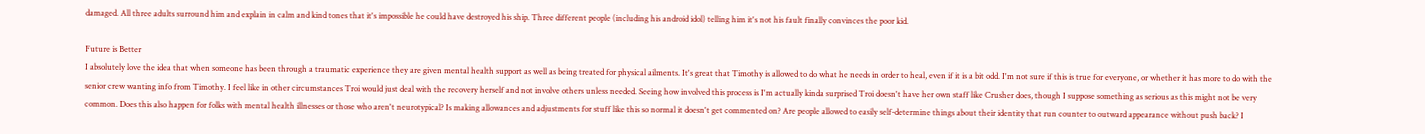damaged. All three adults surround him and explain in calm and kind tones that it's impossible he could have destroyed his ship. Three different people (including his android idol) telling him it's not his fault finally convinces the poor kid.

Future is Better
I absolutely love the idea that when someone has been through a traumatic experience they are given mental health support as well as being treated for physical ailments. It's great that Timothy is allowed to do what he needs in order to heal, even if it is a bit odd. I'm not sure if this is true for everyone, or whether it has more to do with the senior crew wanting info from Timothy. I feel like in other circumstances Troi would just deal with the recovery herself and not involve others unless needed. Seeing how involved this process is I'm actually kinda surprised Troi doesn't have her own staff like Crusher does, though I suppose something as serious as this might not be very common. Does this also happen for folks with mental health illnesses or those who aren't neurotypical? Is making allowances and adjustments for stuff like this so normal it doesn't get commented on? Are people allowed to easily self-determine things about their identity that run counter to outward appearance without push back? I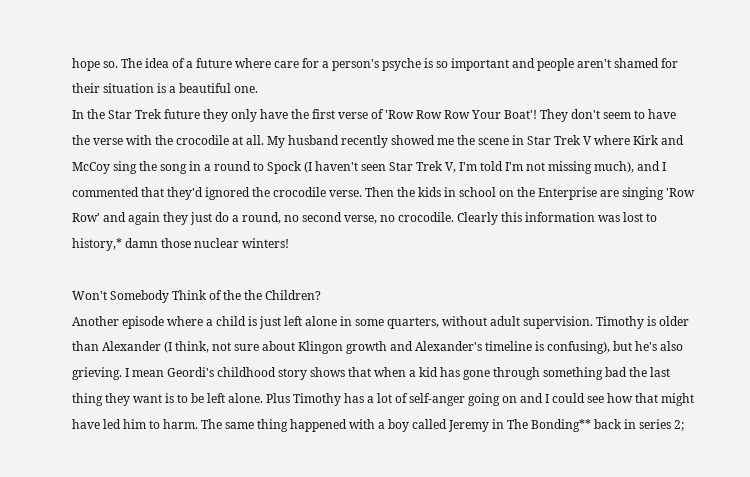hope so. The idea of a future where care for a person's psyche is so important and people aren't shamed for their situation is a beautiful one.
In the Star Trek future they only have the first verse of 'Row Row Row Your Boat'! They don't seem to have the verse with the crocodile at all. My husband recently showed me the scene in Star Trek V where Kirk and McCoy sing the song in a round to Spock (I haven't seen Star Trek V, I'm told I'm not missing much), and I commented that they'd ignored the crocodile verse. Then the kids in school on the Enterprise are singing 'Row Row' and again they just do a round, no second verse, no crocodile. Clearly this information was lost to history,* damn those nuclear winters!

Won't Somebody Think of the the Children?
Another episode where a child is just left alone in some quarters, without adult supervision. Timothy is older than Alexander (I think, not sure about Klingon growth and Alexander's timeline is confusing), but he's also grieving. I mean Geordi's childhood story shows that when a kid has gone through something bad the last thing they want is to be left alone. Plus Timothy has a lot of self-anger going on and I could see how that might have led him to harm. The same thing happened with a boy called Jeremy in The Bonding** back in series 2;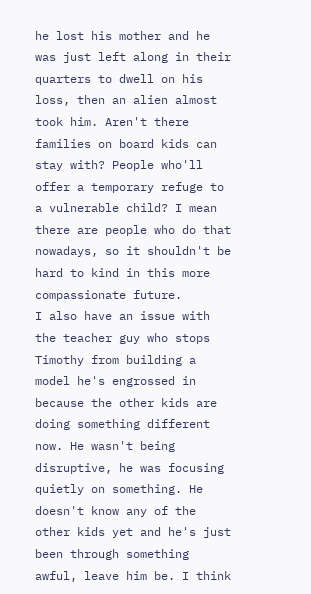he lost his mother and he was just left along in their quarters to dwell on his loss, then an alien almost took him. Aren't there families on board kids can stay with? People who'll offer a temporary refuge to a vulnerable child? I mean there are people who do that nowadays, so it shouldn't be hard to kind in this more compassionate future.
I also have an issue with the teacher guy who stops Timothy from building a model he's engrossed in because the other kids are doing something different now. He wasn't being disruptive, he was focusing quietly on something. He doesn't know any of the other kids yet and he's just been through something awful, leave him be. I think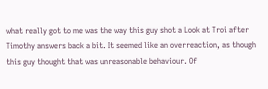what really got to me was the way this guy shot a Look at Troi after Timothy answers back a bit. It seemed like an overreaction, as though this guy thought that was unreasonable behaviour. Of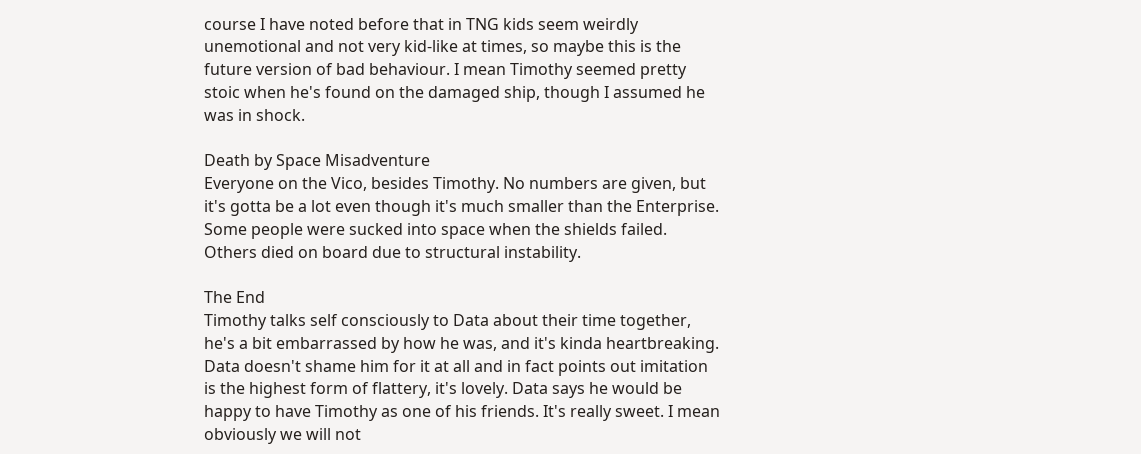course I have noted before that in TNG kids seem weirdly unemotional and not very kid-like at times, so maybe this is the future version of bad behaviour. I mean Timothy seemed pretty stoic when he's found on the damaged ship, though I assumed he was in shock.

Death by Space Misadventure
Everyone on the Vico, besides Timothy. No numbers are given, but it's gotta be a lot even though it's much smaller than the Enterprise. Some people were sucked into space when the shields failed. Others died on board due to structural instability.

The End
Timothy talks self consciously to Data about their time together, he's a bit embarrassed by how he was, and it's kinda heartbreaking. Data doesn't shame him for it at all and in fact points out imitation is the highest form of flattery, it's lovely. Data says he would be happy to have Timothy as one of his friends. It's really sweet. I mean obviously we will not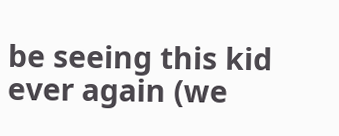be seeing this kid ever again (we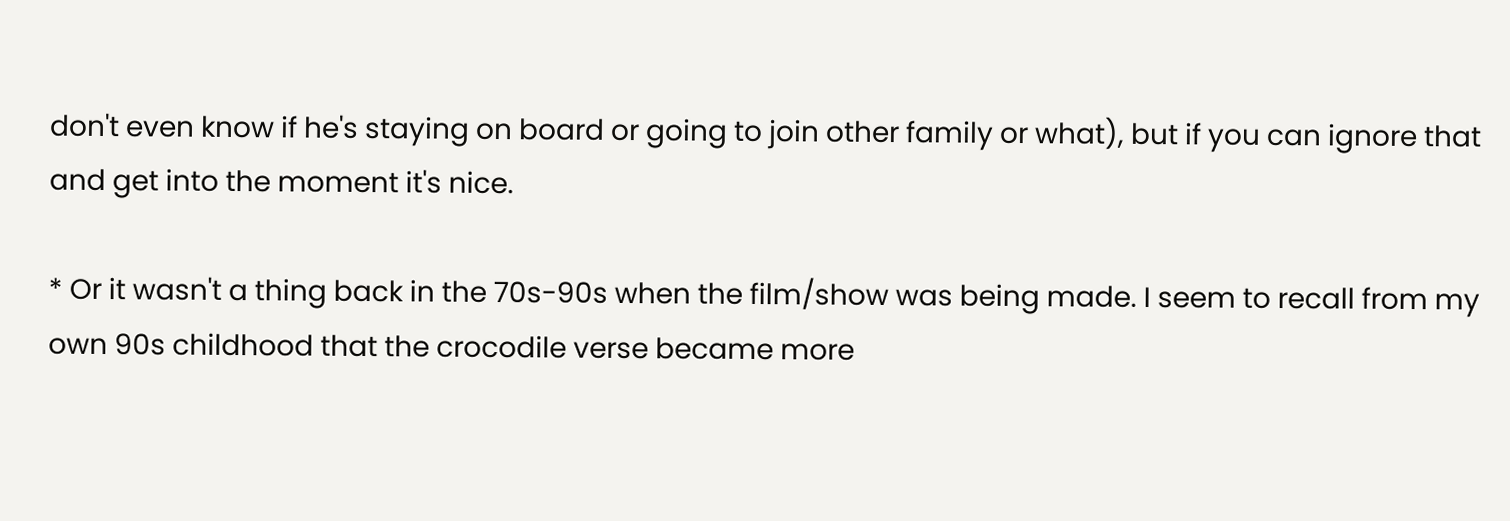don't even know if he's staying on board or going to join other family or what), but if you can ignore that and get into the moment it's nice.

* Or it wasn't a thing back in the 70s-90s when the film/show was being made. I seem to recall from my own 90s childhood that the crocodile verse became more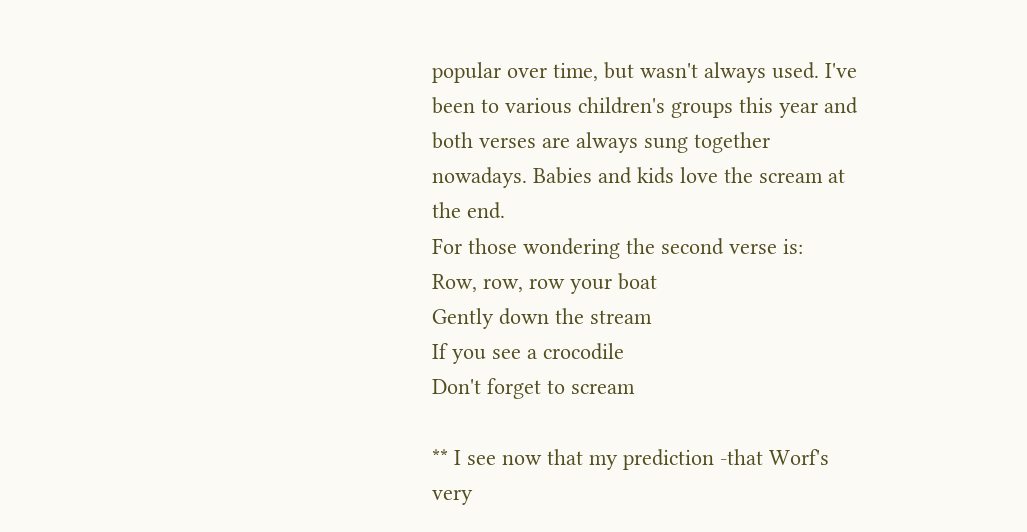popular over time, but wasn't always used. I've been to various children's groups this year and both verses are always sung together nowadays. Babies and kids love the scream at the end.
For those wondering the second verse is:
Row, row, row your boat
Gently down the stream
If you see a crocodile
Don't forget to scream

** I see now that my prediction -that Worf's very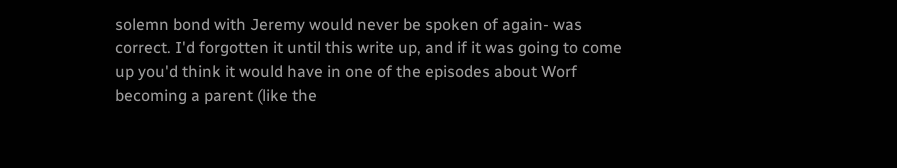solemn bond with Jeremy would never be spoken of again- was correct. I'd forgotten it until this write up, and if it was going to come up you'd think it would have in one of the episodes about Worf becoming a parent (like the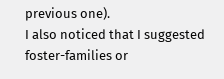previous one).
I also noticed that I suggested foster-families or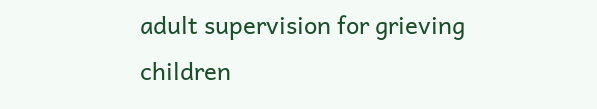adult supervision for grieving children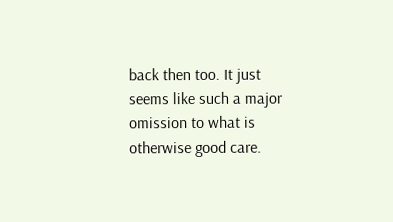back then too. It just seems like such a major omission to what is otherwise good care.